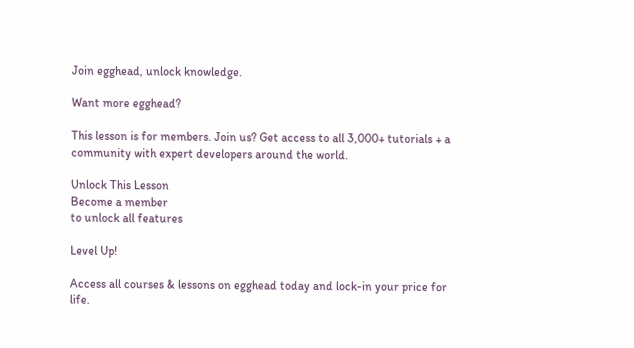Join egghead, unlock knowledge.

Want more egghead?

This lesson is for members. Join us? Get access to all 3,000+ tutorials + a community with expert developers around the world.

Unlock This Lesson
Become a member
to unlock all features

Level Up!

Access all courses & lessons on egghead today and lock-in your price for life.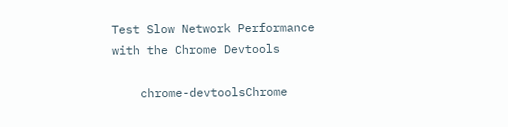Test Slow Network Performance with the Chrome Devtools

    chrome-devtoolsChrome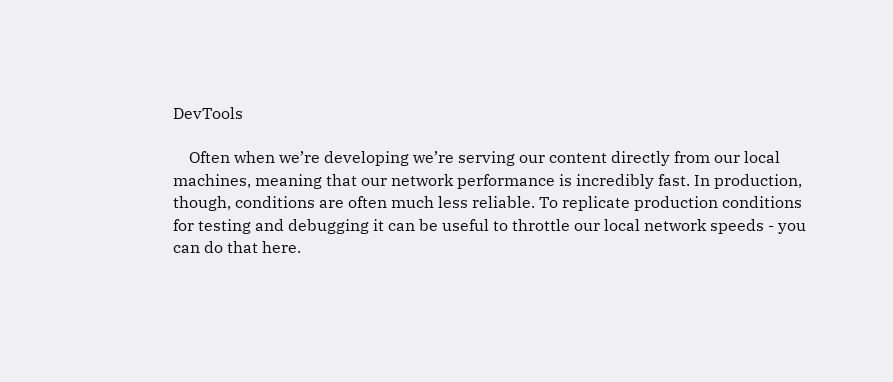DevTools

    Often when we’re developing we’re serving our content directly from our local machines, meaning that our network performance is incredibly fast. In production, though, conditions are often much less reliable. To replicate production conditions for testing and debugging it can be useful to throttle our local network speeds - you can do that here.